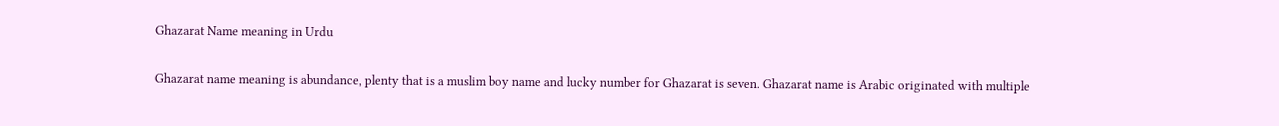Ghazarat Name meaning in Urdu

Ghazarat name meaning is abundance, plenty that is a muslim boy name and lucky number for Ghazarat is seven. Ghazarat name is Arabic originated with multiple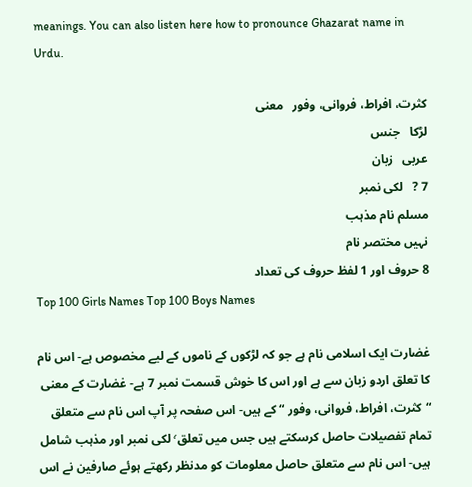meanings. You can also listen here how to pronounce Ghazarat name in Urdu.

کثرت، افراط، فروانی، وفور   معنی
لڑكا   جنس
عربی   زبان
7 ?   لکی نمبر
مسلم نام مذہب
نہیں مختصر نام
8 حروف اور 1 لفظ حروف کی تعداد
Top 100 Girls Names Top 100 Boys Names

غضارت ایک اسلامی نام ہے جو کہ لڑکوں کے ناموں کے لیے مخصوص ہے- اس نام کا تعلق اردو زبان سے ہے اور اس کا خوش قسمت نمبر 7 ہے- غضارت کے معنی “کثرت، افراط، فروانی، وفور “ کے ہیں- اس صفحہ پر آپ اس نام سے متعلق تمام تفصیلات حاصل کرسکتے ہیں جس میں تعلق٬ لکی نمبر اور مذہب شامل ہیں- اس نام سے متعلق حاصل معلومات کو مدنظر رکھتے ہوئے صارفین نے اس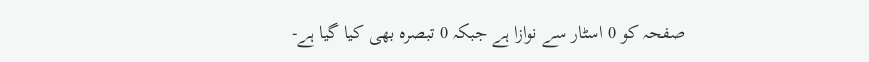صفحہ کو 0 اسٹار سے نوازا ہے جبکہ 0 تبصرہ بھی کیا گیا ہے-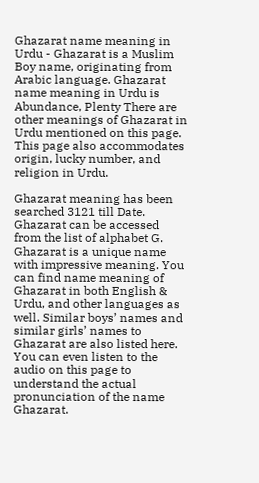Ghazarat name meaning in Urdu - Ghazarat is a Muslim Boy name, originating from Arabic language. Ghazarat name meaning in Urdu is Abundance, Plenty There are other meanings of Ghazarat in Urdu mentioned on this page. This page also accommodates origin, lucky number, and religion in Urdu.

Ghazarat meaning has been searched 3121 till Date. Ghazarat can be accessed from the list of alphabet G. Ghazarat is a unique name with impressive meaning. You can find name meaning of Ghazarat in both English & Urdu, and other languages as well. Similar boys’ names and similar girls’ names to Ghazarat are also listed here. You can even listen to the audio on this page to understand the actual pronunciation of the name Ghazarat.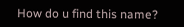How do u find this name?